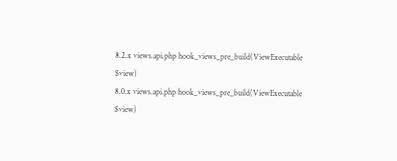8.2.x views.api.php hook_views_pre_build(ViewExecutable $view)
8.0.x views.api.php hook_views_pre_build(ViewExecutable $view)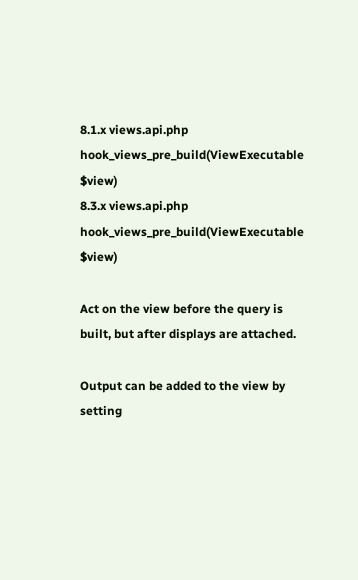8.1.x views.api.php hook_views_pre_build(ViewExecutable $view)
8.3.x views.api.php hook_views_pre_build(ViewExecutable $view)

Act on the view before the query is built, but after displays are attached.

Output can be added to the view by setting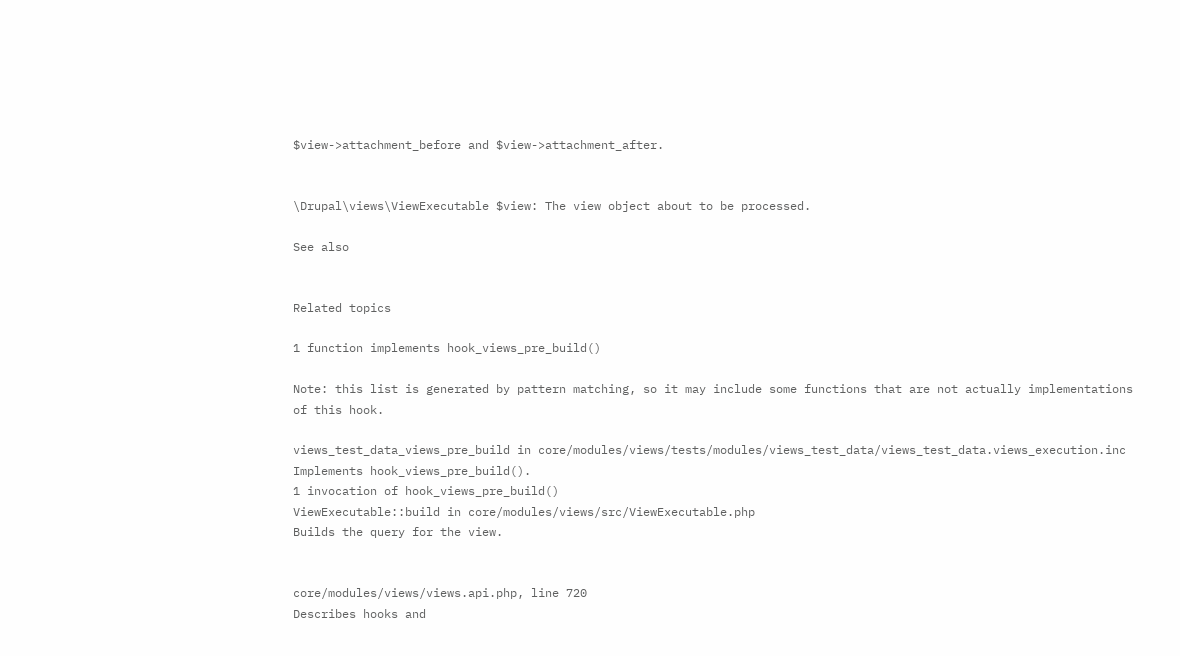$view->attachment_before and $view->attachment_after.


\Drupal\views\ViewExecutable $view: The view object about to be processed.

See also


Related topics

1 function implements hook_views_pre_build()

Note: this list is generated by pattern matching, so it may include some functions that are not actually implementations of this hook.

views_test_data_views_pre_build in core/modules/views/tests/modules/views_test_data/views_test_data.views_execution.inc
Implements hook_views_pre_build().
1 invocation of hook_views_pre_build()
ViewExecutable::build in core/modules/views/src/ViewExecutable.php
Builds the query for the view.


core/modules/views/views.api.php, line 720
Describes hooks and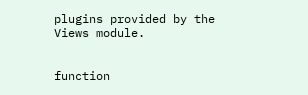plugins provided by the Views module.


function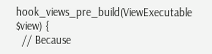hook_views_pre_build(ViewExecutable $view) {
  // Because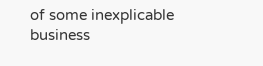of some inexplicable business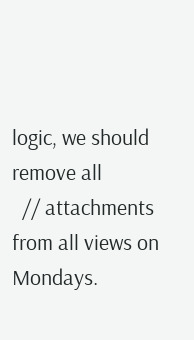logic, we should remove all
  // attachments from all views on Mondays.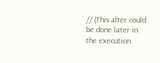// (This alter could be done later in the execution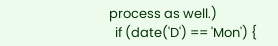process as well.)
  if (date('D') == 'Mon') {